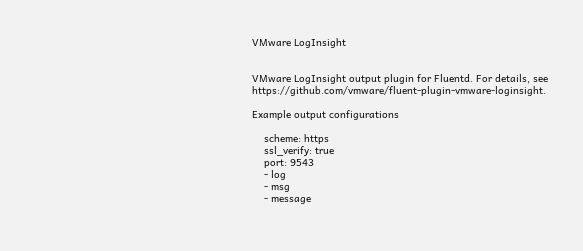VMware LogInsight


VMware LogInsight output plugin for Fluentd. For details, see https://github.com/vmware/fluent-plugin-vmware-loginsight.

Example output configurations

    scheme: https
    ssl_verify: true
    port: 9543
    - log
    - msg
    - message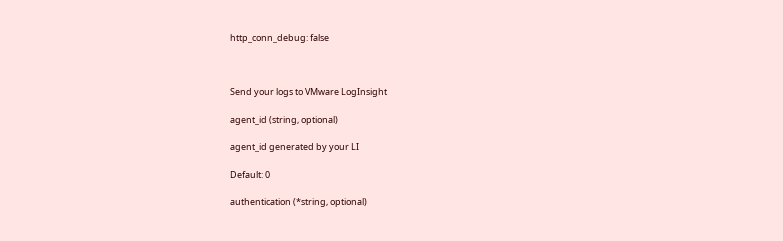http_conn_debug: false



Send your logs to VMware LogInsight

agent_id (string, optional)

agent_id generated by your LI

Default: 0

authentication (*string, optional)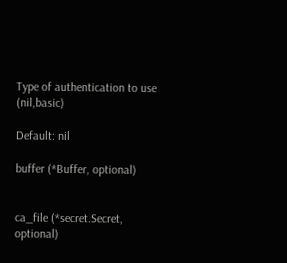Type of authentication to use (nil,basic)

Default: nil

buffer (*Buffer, optional)


ca_file (*secret.Secret, optional)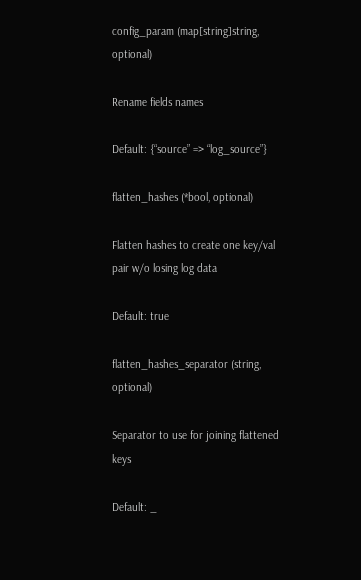config_param (map[string]string, optional)

Rename fields names

Default: {“source” => “log_source”}

flatten_hashes (*bool, optional)

Flatten hashes to create one key/val pair w/o losing log data

Default: true

flatten_hashes_separator (string, optional)

Separator to use for joining flattened keys

Default: _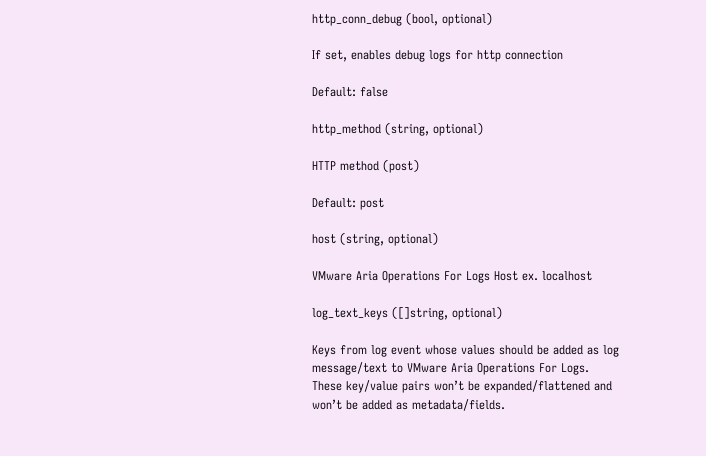http_conn_debug (bool, optional)

If set, enables debug logs for http connection

Default: false

http_method (string, optional)

HTTP method (post)

Default: post

host (string, optional)

VMware Aria Operations For Logs Host ex. localhost

log_text_keys ([]string, optional)

Keys from log event whose values should be added as log message/text to VMware Aria Operations For Logs. These key/value pairs won’t be expanded/flattened and won’t be added as metadata/fields.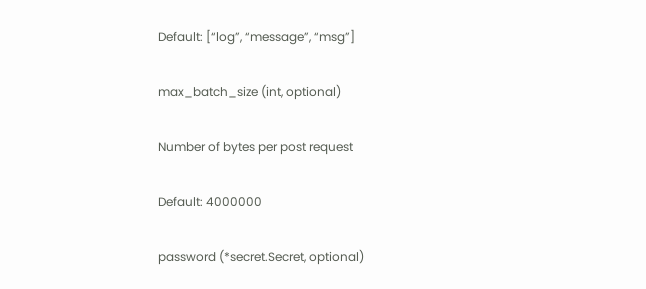Default: [“log”, “message”, “msg”]

max_batch_size (int, optional)

Number of bytes per post request

Default: 4000000

password (*secret.Secret, optional)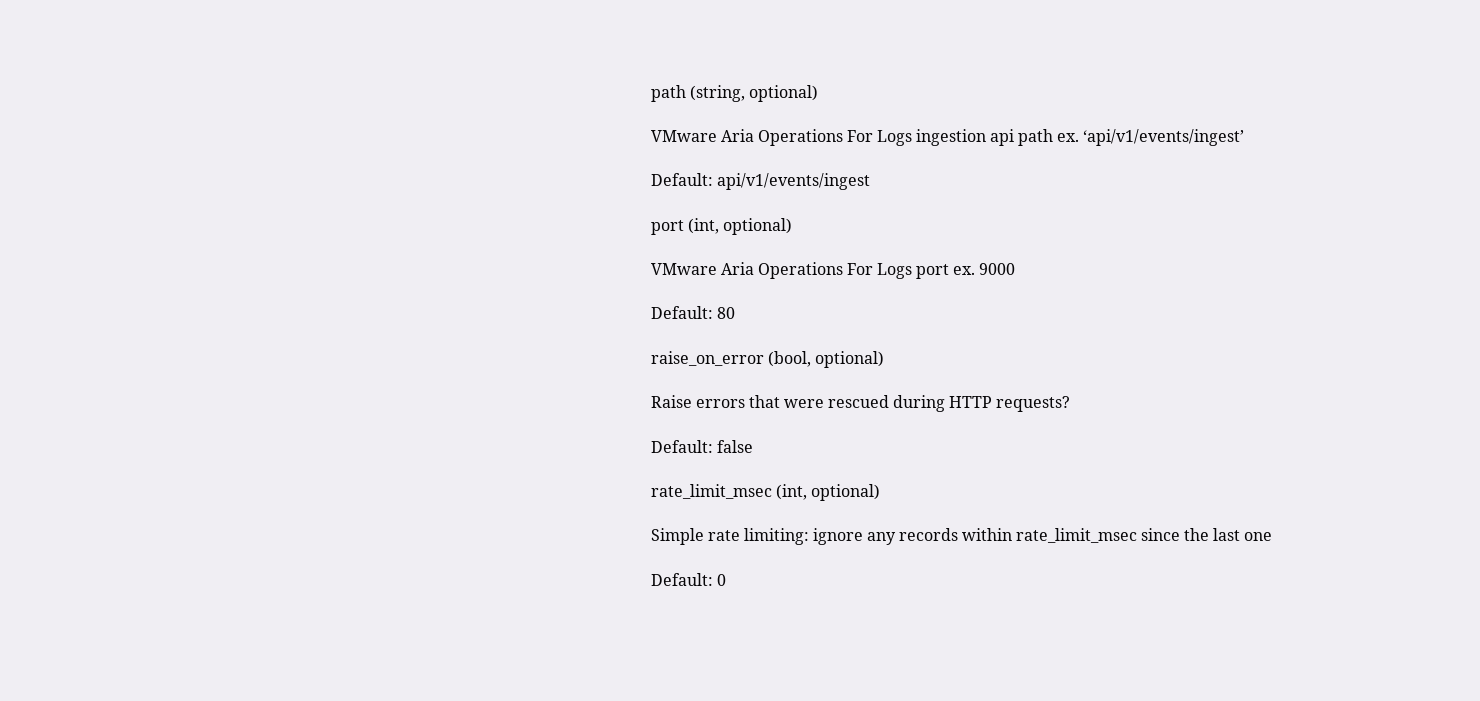path (string, optional)

VMware Aria Operations For Logs ingestion api path ex. ‘api/v1/events/ingest’

Default: api/v1/events/ingest

port (int, optional)

VMware Aria Operations For Logs port ex. 9000

Default: 80

raise_on_error (bool, optional)

Raise errors that were rescued during HTTP requests?

Default: false

rate_limit_msec (int, optional)

Simple rate limiting: ignore any records within rate_limit_msec since the last one

Default: 0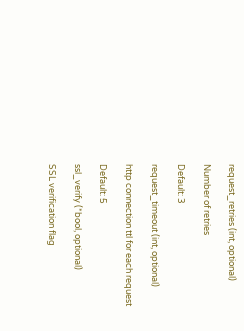request_retries (int, optional)

Number of retries

Default: 3

request_timeout (int, optional)

http connection ttl for each request

Default: 5

ssl_verify (*bool, optional)

SSL verification flag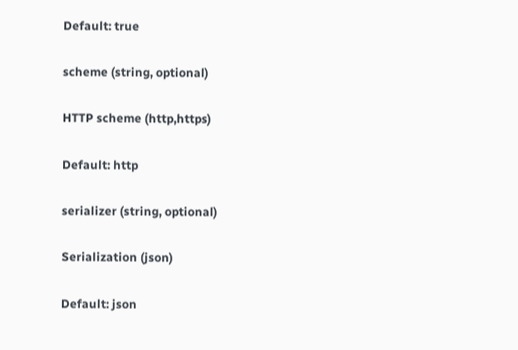Default: true

scheme (string, optional)

HTTP scheme (http,https)

Default: http

serializer (string, optional)

Serialization (json)

Default: json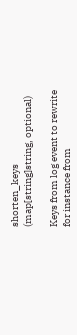shorten_keys (map[string]string, optional)

Keys from log event to rewrite for instance from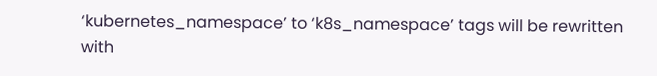‘kubernetes_namespace’ to ‘k8s_namespace’ tags will be rewritten with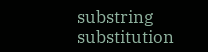substring substitution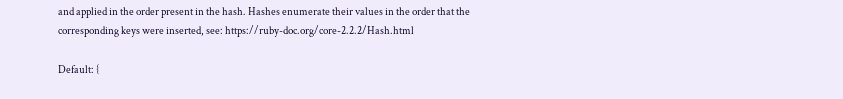and applied in the order present in the hash. Hashes enumerate their values in the order that the corresponding keys were inserted, see: https://ruby-doc.org/core-2.2.2/Hash.html

Default: {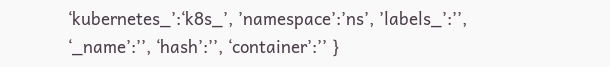‘kubernetes_’:‘k8s_’, ’namespace’:’ns’, ’labels_’:’’, ‘_name’:’’, ‘hash’:’’, ‘container’:’’ }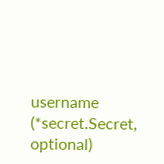username (*secret.Secret, optional)